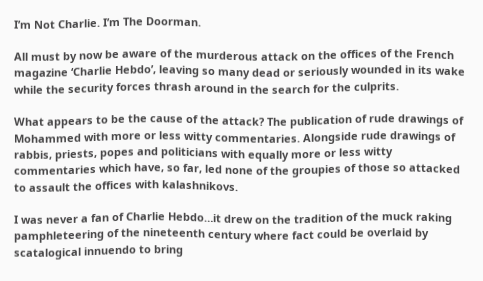I’m Not Charlie. I’m The Doorman.

All must by now be aware of the murderous attack on the offices of the French magazine ‘Charlie Hebdo’, leaving so many dead or seriously wounded in its wake while the security forces thrash around in the search for the culprits.

What appears to be the cause of the attack? The publication of rude drawings of Mohammed with more or less witty commentaries. Alongside rude drawings of rabbis, priests, popes and politicians with equally more or less witty commentaries which have, so far, led none of the groupies of those so attacked to assault the offices with kalashnikovs.

I was never a fan of Charlie Hebdo…it drew on the tradition of the muck raking pamphleteering of the nineteenth century where fact could be overlaid by scatalogical innuendo to bring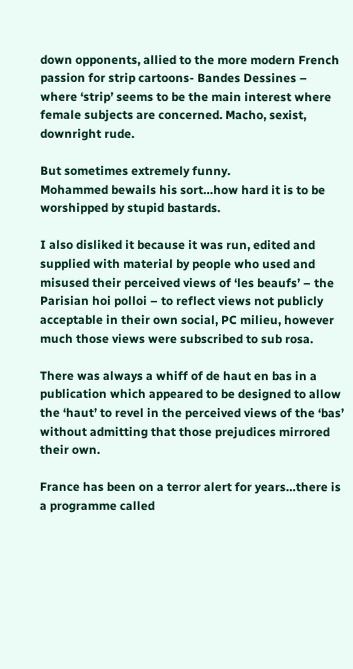down opponents, allied to the more modern French passion for strip cartoons- Bandes Dessines – where ‘strip’ seems to be the main interest where female subjects are concerned. Macho, sexist, downright rude.

But sometimes extremely funny.
Mohammed bewails his sort…how hard it is to be worshipped by stupid bastards.

I also disliked it because it was run, edited and supplied with material by people who used and misused their perceived views of ‘les beaufs’ – the Parisian hoi polloi – to reflect views not publicly acceptable in their own social, PC milieu, however much those views were subscribed to sub rosa.

There was always a whiff of de haut en bas in a publication which appeared to be designed to allow the ‘haut’ to revel in the perceived views of the ‘bas’ without admitting that those prejudices mirrored their own.

France has been on a terror alert for years…there is a programme called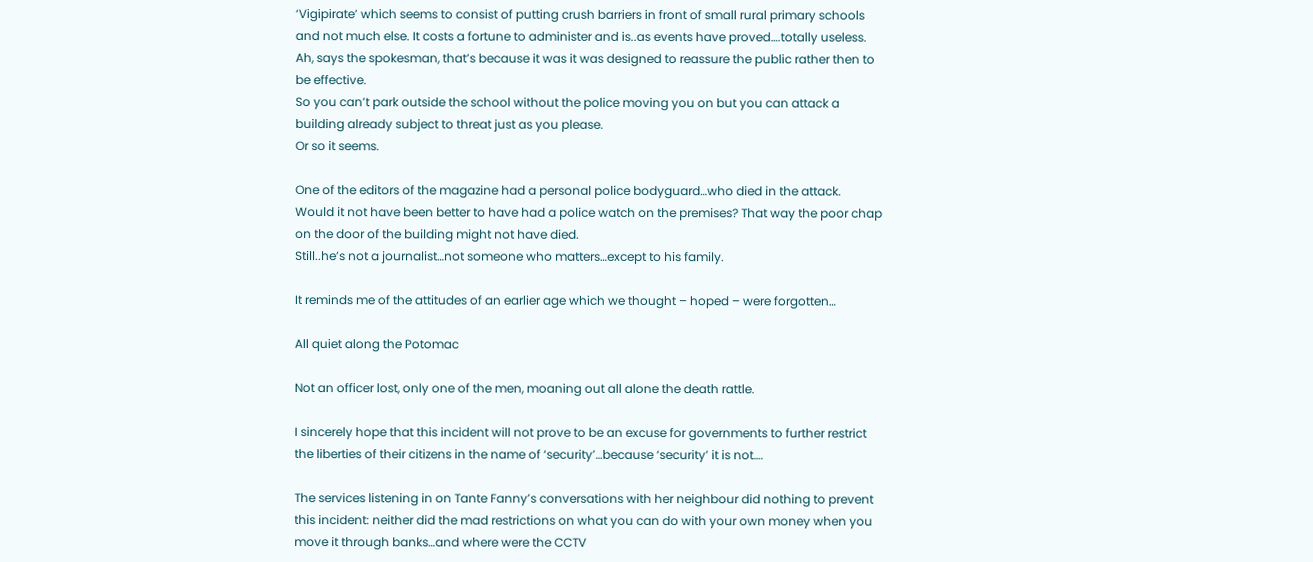‘Vigipirate’ which seems to consist of putting crush barriers in front of small rural primary schools and not much else. It costs a fortune to administer and is..as events have proved….totally useless.
Ah, says the spokesman, that’s because it was it was designed to reassure the public rather then to be effective.
So you can’t park outside the school without the police moving you on but you can attack a building already subject to threat just as you please.
Or so it seems.

One of the editors of the magazine had a personal police bodyguard…who died in the attack.
Would it not have been better to have had a police watch on the premises? That way the poor chap on the door of the building might not have died.
Still..he’s not a journalist…not someone who matters…except to his family.

It reminds me of the attitudes of an earlier age which we thought – hoped – were forgotten…

All quiet along the Potomac

Not an officer lost, only one of the men, moaning out all alone the death rattle.

I sincerely hope that this incident will not prove to be an excuse for governments to further restrict the liberties of their citizens in the name of ‘security’…because ‘security’ it is not….

The services listening in on Tante Fanny’s conversations with her neighbour did nothing to prevent this incident: neither did the mad restrictions on what you can do with your own money when you move it through banks…and where were the CCTV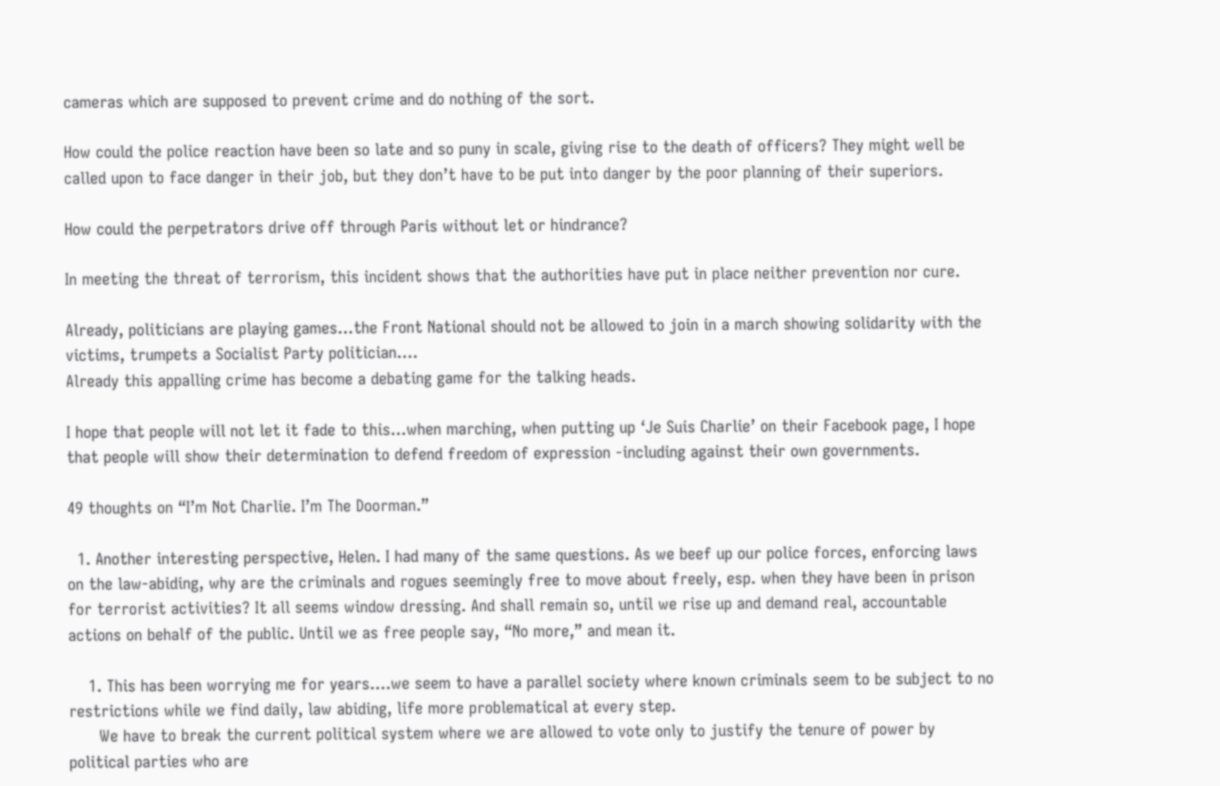cameras which are supposed to prevent crime and do nothing of the sort.

How could the police reaction have been so late and so puny in scale, giving rise to the death of officers? They might well be called upon to face danger in their job, but they don’t have to be put into danger by the poor planning of their superiors.

How could the perpetrators drive off through Paris without let or hindrance?

In meeting the threat of terrorism, this incident shows that the authorities have put in place neither prevention nor cure.

Already, politicians are playing games…the Front National should not be allowed to join in a march showing solidarity with the victims, trumpets a Socialist Party politician….
Already this appalling crime has become a debating game for the talking heads.

I hope that people will not let it fade to this…when marching, when putting up ‘Je Suis Charlie’ on their Facebook page, I hope that people will show their determination to defend freedom of expression -including against their own governments.

49 thoughts on “I’m Not Charlie. I’m The Doorman.”

  1. Another interesting perspective, Helen. I had many of the same questions. As we beef up our police forces, enforcing laws on the law-abiding, why are the criminals and rogues seemingly free to move about freely, esp. when they have been in prison for terrorist activities? It all seems window dressing. And shall remain so, until we rise up and demand real, accountable actions on behalf of the public. Until we as free people say, “No more,” and mean it.

    1. This has been worrying me for years….we seem to have a parallel society where known criminals seem to be subject to no restrictions while we find daily, law abiding, life more problematical at every step.
      We have to break the current political system where we are allowed to vote only to justify the tenure of power by political parties who are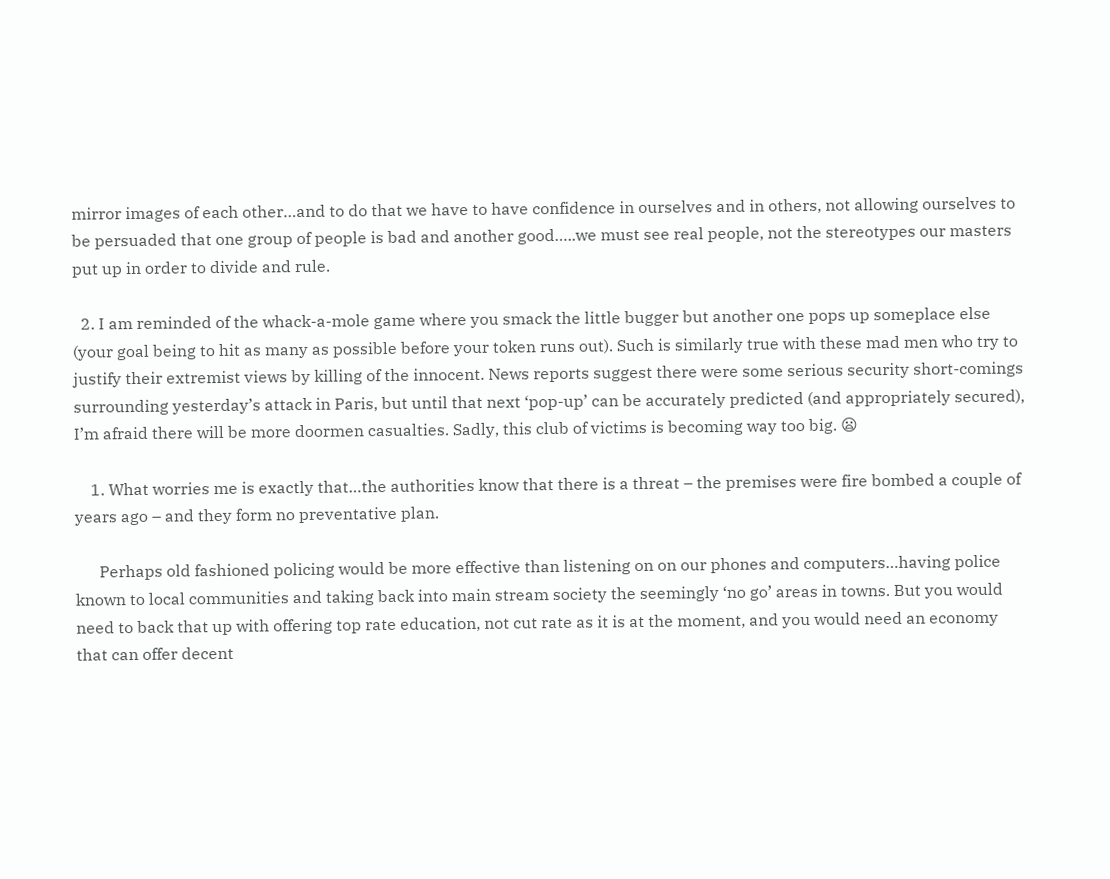mirror images of each other…and to do that we have to have confidence in ourselves and in others, not allowing ourselves to be persuaded that one group of people is bad and another good…..we must see real people, not the stereotypes our masters put up in order to divide and rule.

  2. I am reminded of the whack-a-mole game where you smack the little bugger but another one pops up someplace else (your goal being to hit as many as possible before your token runs out). Such is similarly true with these mad men who try to justify their extremist views by killing of the innocent. News reports suggest there were some serious security short-comings surrounding yesterday’s attack in Paris, but until that next ‘pop-up’ can be accurately predicted (and appropriately secured), I’m afraid there will be more doormen casualties. Sadly, this club of victims is becoming way too big. 😦

    1. What worries me is exactly that…the authorities know that there is a threat – the premises were fire bombed a couple of years ago – and they form no preventative plan.

      Perhaps old fashioned policing would be more effective than listening on on our phones and computers…having police known to local communities and taking back into main stream society the seemingly ‘no go’ areas in towns. But you would need to back that up with offering top rate education, not cut rate as it is at the moment, and you would need an economy that can offer decent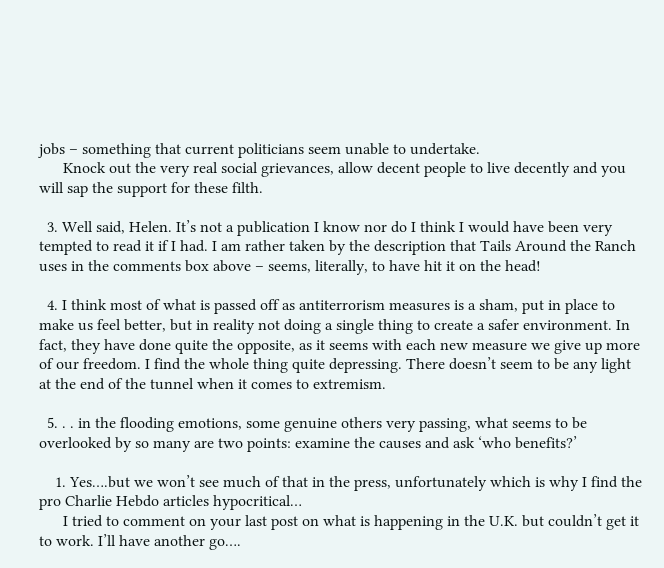jobs – something that current politicians seem unable to undertake.
      Knock out the very real social grievances, allow decent people to live decently and you will sap the support for these filth.

  3. Well said, Helen. It’s not a publication I know nor do I think I would have been very tempted to read it if I had. I am rather taken by the description that Tails Around the Ranch uses in the comments box above – seems, literally, to have hit it on the head!

  4. I think most of what is passed off as antiterrorism measures is a sham, put in place to make us feel better, but in reality not doing a single thing to create a safer environment. In fact, they have done quite the opposite, as it seems with each new measure we give up more of our freedom. I find the whole thing quite depressing. There doesn’t seem to be any light at the end of the tunnel when it comes to extremism.

  5. . . in the flooding emotions, some genuine others very passing, what seems to be overlooked by so many are two points: examine the causes and ask ‘who benefits?’

    1. Yes….but we won’t see much of that in the press, unfortunately which is why I find the pro Charlie Hebdo articles hypocritical…
      I tried to comment on your last post on what is happening in the U.K. but couldn’t get it to work. I’ll have another go….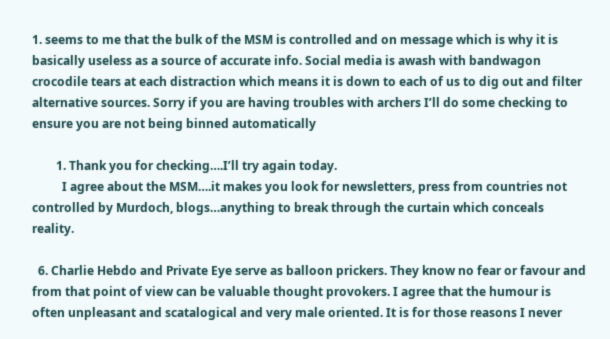1. seems to me that the bulk of the MSM is controlled and on message which is why it is basically useless as a source of accurate info. Social media is awash with bandwagon crocodile tears at each distraction which means it is down to each of us to dig out and filter alternative sources. Sorry if you are having troubles with archers I’ll do some checking to ensure you are not being binned automatically

        1. Thank you for checking….I’ll try again today.
          I agree about the MSM….it makes you look for newsletters, press from countries not controlled by Murdoch, blogs…anything to break through the curtain which conceals reality.

  6. Charlie Hebdo and Private Eye serve as balloon prickers. They know no fear or favour and from that point of view can be valuable thought provokers. I agree that the humour is often unpleasant and scatalogical and very male oriented. It is for those reasons I never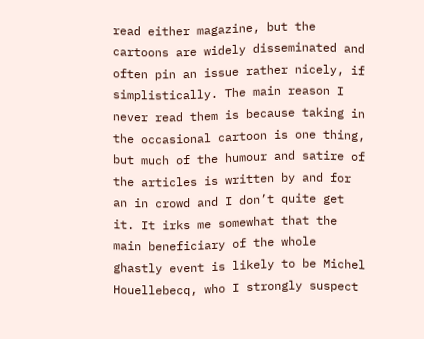read either magazine, but the cartoons are widely disseminated and often pin an issue rather nicely, if simplistically. The main reason I never read them is because taking in the occasional cartoon is one thing, but much of the humour and satire of the articles is written by and for an in crowd and I don’t quite get it. It irks me somewhat that the main beneficiary of the whole ghastly event is likely to be Michel Houellebecq, who I strongly suspect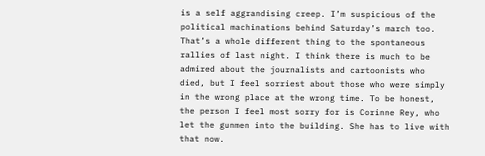is a self aggrandising creep. I’m suspicious of the political machinations behind Saturday’s march too. That’s a whole different thing to the spontaneous rallies of last night. I think there is much to be admired about the journalists and cartoonists who died, but I feel sorriest about those who were simply in the wrong place at the wrong time. To be honest, the person I feel most sorry for is Corinne Rey, who let the gunmen into the building. She has to live with that now.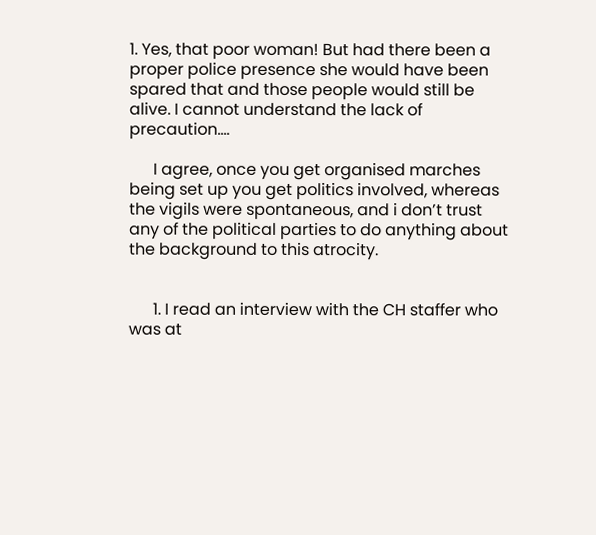1. Yes, that poor woman! But had there been a proper police presence she would have been spared that and those people would still be alive. I cannot understand the lack of precaution….

      I agree, once you get organised marches being set up you get politics involved, whereas the vigils were spontaneous, and i don’t trust any of the political parties to do anything about the background to this atrocity.


      1. I read an interview with the CH staffer who was at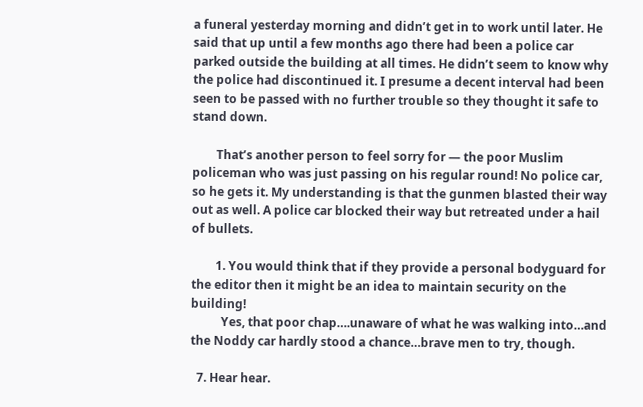a funeral yesterday morning and didn’t get in to work until later. He said that up until a few months ago there had been a police car parked outside the building at all times. He didn’t seem to know why the police had discontinued it. I presume a decent interval had been seen to be passed with no further trouble so they thought it safe to stand down.

        That’s another person to feel sorry for — the poor Muslim policeman who was just passing on his regular round! No police car, so he gets it. My understanding is that the gunmen blasted their way out as well. A police car blocked their way but retreated under a hail of bullets.

        1. You would think that if they provide a personal bodyguard for the editor then it might be an idea to maintain security on the building!
          Yes, that poor chap….unaware of what he was walking into…and the Noddy car hardly stood a chance…brave men to try, though.

  7. Hear hear.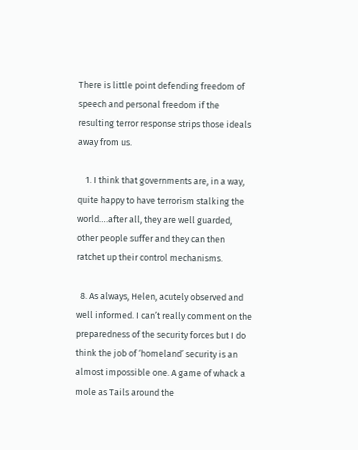There is little point defending freedom of speech and personal freedom if the resulting terror response strips those ideals away from us.

    1. I think that governments are, in a way, quite happy to have terrorism stalking the world….after all, they are well guarded, other people suffer and they can then ratchet up their control mechanisms.

  8. As always, Helen, acutely observed and well informed. I can’t really comment on the preparedness of the security forces but I do think the job of ‘homeland’ security is an almost impossible one. A game of whack a mole as Tails around the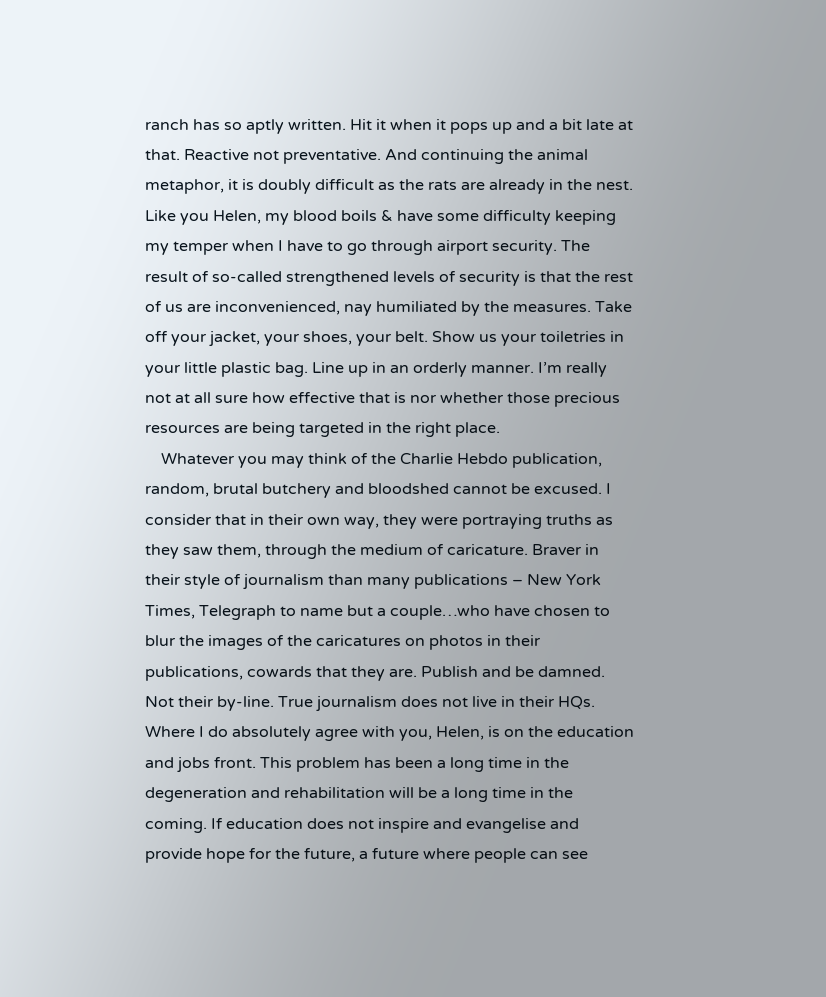ranch has so aptly written. Hit it when it pops up and a bit late at that. Reactive not preventative. And continuing the animal metaphor, it is doubly difficult as the rats are already in the nest. Like you Helen, my blood boils & have some difficulty keeping my temper when I have to go through airport security. The result of so-called strengthened levels of security is that the rest of us are inconvenienced, nay humiliated by the measures. Take off your jacket, your shoes, your belt. Show us your toiletries in your little plastic bag. Line up in an orderly manner. I’m really not at all sure how effective that is nor whether those precious resources are being targeted in the right place.
    Whatever you may think of the Charlie Hebdo publication, random, brutal butchery and bloodshed cannot be excused. I consider that in their own way, they were portraying truths as they saw them, through the medium of caricature. Braver in their style of journalism than many publications – New York Times, Telegraph to name but a couple…who have chosen to blur the images of the caricatures on photos in their publications, cowards that they are. Publish and be damned. Not their by-line. True journalism does not live in their HQs. Where I do absolutely agree with you, Helen, is on the education and jobs front. This problem has been a long time in the degeneration and rehabilitation will be a long time in the coming. If education does not inspire and evangelise and provide hope for the future, a future where people can see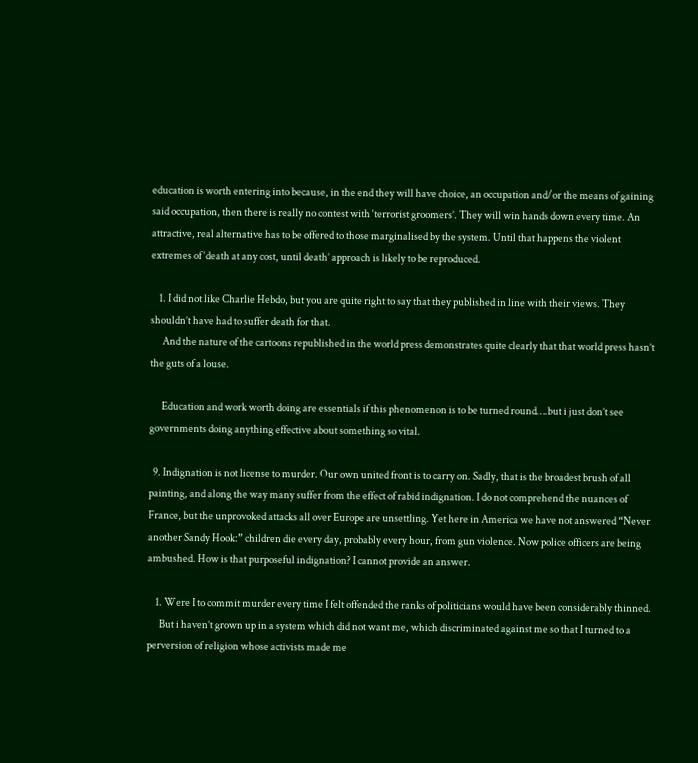education is worth entering into because, in the end they will have choice, an occupation and/or the means of gaining said occupation, then there is really no contest with ‘terrorist groomers’. They will win hands down every time. An attractive, real alternative has to be offered to those marginalised by the system. Until that happens the violent extremes of ‘death at any cost, until death’ approach is likely to be reproduced.

    1. I did not like Charlie Hebdo, but you are quite right to say that they published in line with their views. They shouldn’t have had to suffer death for that.
      And the nature of the cartoons republished in the world press demonstrates quite clearly that that world press hasn’t the guts of a louse.

      Education and work worth doing are essentials if this phenomenon is to be turned round….but i just don’t see governments doing anything effective about something so vital.

  9. Indignation is not license to murder. Our own united front is to carry on. Sadly, that is the broadest brush of all painting, and along the way many suffer from the effect of rabid indignation. I do not comprehend the nuances of France, but the unprovoked attacks all over Europe are unsettling. Yet here in America we have not answered “Never another Sandy Hook:” children die every day, probably every hour, from gun violence. Now police officers are being ambushed. How is that purposeful indignation? I cannot provide an answer.

    1. Were I to commit murder every time I felt offended the ranks of politicians would have been considerably thinned.
      But i haven’t grown up in a system which did not want me, which discriminated against me so that I turned to a perversion of religion whose activists made me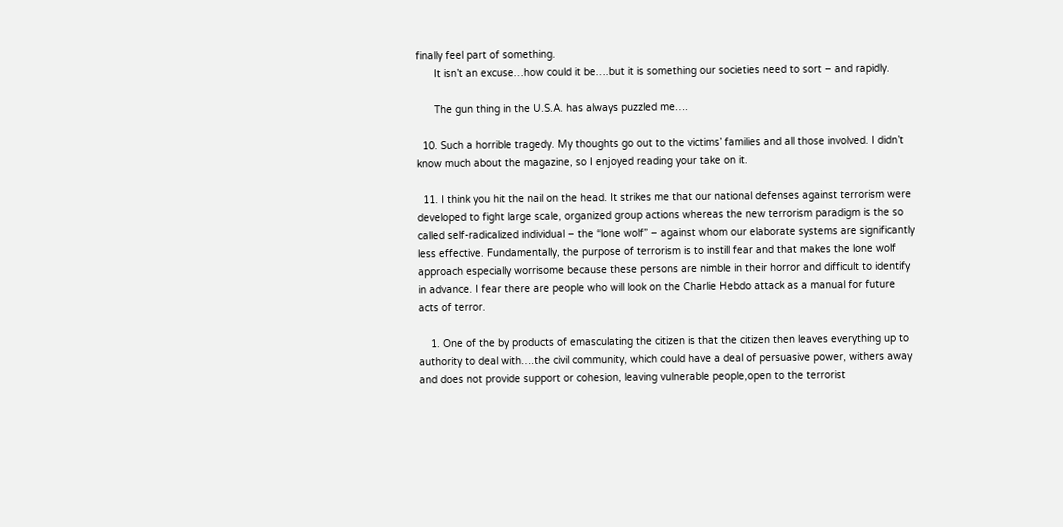finally feel part of something.
      It isn’t an excuse…how could it be….but it is something our societies need to sort – and rapidly.

      The gun thing in the U.S.A. has always puzzled me….

  10. Such a horrible tragedy. My thoughts go out to the victims’ families and all those involved. I didn’t know much about the magazine, so I enjoyed reading your take on it.

  11. I think you hit the nail on the head. It strikes me that our national defenses against terrorism were developed to fight large scale, organized group actions whereas the new terrorism paradigm is the so called self-radicalized individual – the “lone wolf” – against whom our elaborate systems are significantly less effective. Fundamentally, the purpose of terrorism is to instill fear and that makes the lone wolf approach especially worrisome because these persons are nimble in their horror and difficult to identify in advance. I fear there are people who will look on the Charlie Hebdo attack as a manual for future acts of terror.

    1. One of the by products of emasculating the citizen is that the citizen then leaves everything up to authority to deal with….the civil community, which could have a deal of persuasive power, withers away and does not provide support or cohesion, leaving vulnerable people,open to the terrorist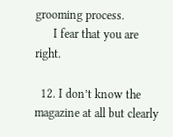grooming process.
      I fear that you are right.

  12. I don’t know the magazine at all but clearly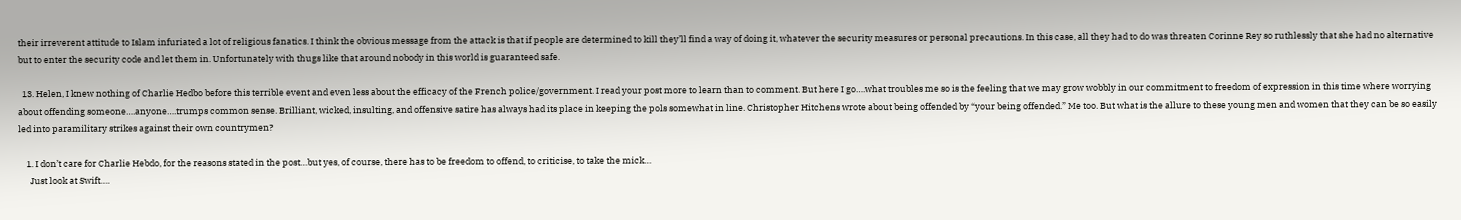their irreverent attitude to Islam infuriated a lot of religious fanatics. I think the obvious message from the attack is that if people are determined to kill they’ll find a way of doing it, whatever the security measures or personal precautions. In this case, all they had to do was threaten Corinne Rey so ruthlessly that she had no alternative but to enter the security code and let them in. Unfortunately with thugs like that around nobody in this world is guaranteed safe.

  13. Helen, I knew nothing of Charlie Hedbo before this terrible event and even less about the efficacy of the French police/government. I read your post more to learn than to comment. But here I go….what troubles me so is the feeling that we may grow wobbly in our commitment to freedom of expression in this time where worrying about offending someone….anyone….trumps common sense. Brilliant, wicked, insulting, and offensive satire has always had its place in keeping the pols somewhat in line. Christopher Hitchens wrote about being offended by “your being offended.” Me too. But what is the allure to these young men and women that they can be so easily led into paramilitary strikes against their own countrymen?

    1. I don’t care for Charlie Hebdo, for the reasons stated in the post…but yes, of course, there has to be freedom to offend, to criticise, to take the mick…
      Just look at Swift….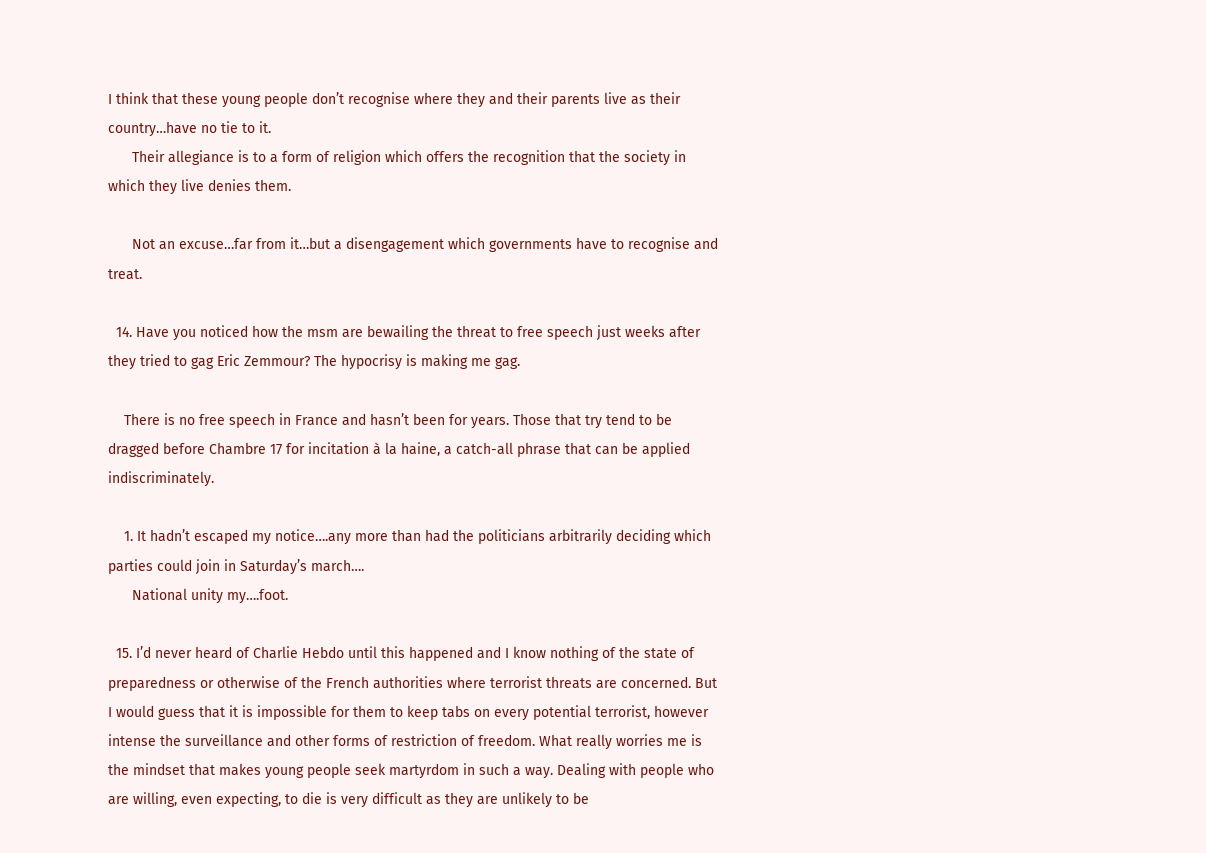I think that these young people don’t recognise where they and their parents live as their country…have no tie to it.
      Their allegiance is to a form of religion which offers the recognition that the society in which they live denies them.

      Not an excuse…far from it…but a disengagement which governments have to recognise and treat.

  14. Have you noticed how the msm are bewailing the threat to free speech just weeks after they tried to gag Eric Zemmour? The hypocrisy is making me gag.

    There is no free speech in France and hasn’t been for years. Those that try tend to be dragged before Chambre 17 for incitation à la haine, a catch-all phrase that can be applied indiscriminately.

    1. It hadn’t escaped my notice….any more than had the politicians arbitrarily deciding which parties could join in Saturday’s march….
      National unity my….foot.

  15. I’d never heard of Charlie Hebdo until this happened and I know nothing of the state of preparedness or otherwise of the French authorities where terrorist threats are concerned. But I would guess that it is impossible for them to keep tabs on every potential terrorist, however intense the surveillance and other forms of restriction of freedom. What really worries me is the mindset that makes young people seek martyrdom in such a way. Dealing with people who are willing, even expecting, to die is very difficult as they are unlikely to be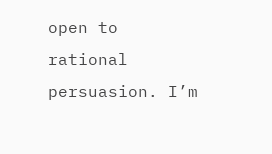open to rational persuasion. I’m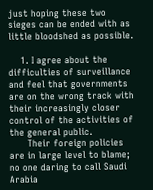just hoping these two sieges can be ended with as little bloodshed as possible.

    1. I agree about the difficulties of surveillance and feel that governments are on the wrong track with their increasingly closer control of the activities of the general public.
      Their foreign policies are in large level to blame; no one daring to call Saudi Arabia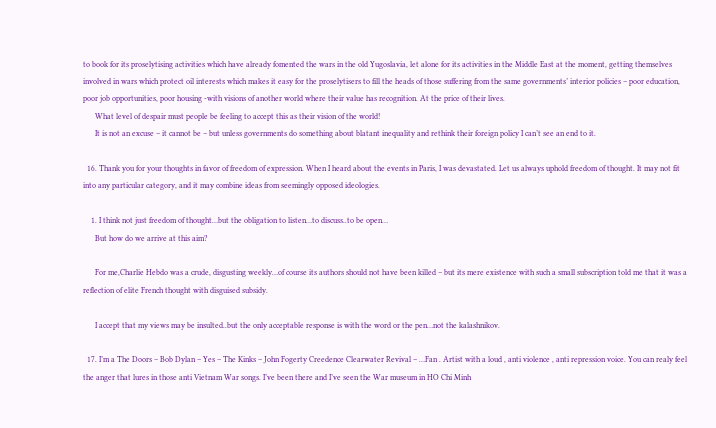to book for its proselytising activities which have already fomented the wars in the old Yugoslavia, let alone for its activities in the Middle East at the moment, getting themselves involved in wars which protect oil interests which makes it easy for the proselytisers to fill the heads of those suffering from the same governments’ interior policies – poor education, poor job opportunities, poor housing -with visions of another world where their value has recognition. At the price of their lives.
      What level of despair must people be feeling to accept this as their vision of the world!
      It is not an excuse – it cannot be – but unless governments do something about blatant inequality and rethink their foreign policy I can’t see an end to it.

  16. Thank you for your thoughts in favor of freedom of expression. When I heard about the events in Paris, I was devastated. Let us always uphold freedom of thought. It may not fit into any particular category, and it may combine ideas from seemingly opposed ideologies.

    1. I think not just freedom of thought…but the obligation to listen…to discuss..to be open…
      But how do we arrive at this aim?

      For me,Charlie Hebdo was a crude, disgusting weekly…of course its authors should not have been killed – but its mere existence with such a small subscription told me that it was a reflection of elite French thought with disguised subsidy.

      I accept that my views may be insulted..but the only acceptable response is with the word or the pen…not the kalashnikov.

  17. I’m a The Doors – Bob Dylan – Yes – The Kinks – John Fogerty Creedence Clearwater Revival – …Fan . Artist with a loud , anti violence , anti repression voice. You can realy feel the anger that lures in those anti Vietnam War songs. I’ve been there and I’ve seen the War museum in HO Chi Minh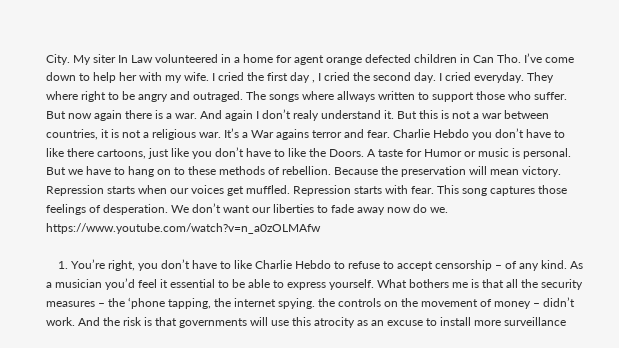City. My siter In Law volunteered in a home for agent orange defected children in Can Tho. I’ve come down to help her with my wife. I cried the first day , I cried the second day. I cried everyday. They where right to be angry and outraged. The songs where allways written to support those who suffer. But now again there is a war. And again I don’t realy understand it. But this is not a war between countries, it is not a religious war. It’s a War agains terror and fear. Charlie Hebdo you don’t have to like there cartoons, just like you don’t have to like the Doors. A taste for Humor or music is personal. But we have to hang on to these methods of rebellion. Because the preservation will mean victory. Repression starts when our voices get muffled. Repression starts with fear. This song captures those feelings of desperation. We don’t want our liberties to fade away now do we. https://www.youtube.com/watch?v=n_a0zOLMAfw

    1. You’re right, you don’t have to like Charlie Hebdo to refuse to accept censorship – of any kind. As a musician you’d feel it essential to be able to express yourself. What bothers me is that all the security measures – the ‘phone tapping, the internet spying. the controls on the movement of money – didn’t work. And the risk is that governments will use this atrocity as an excuse to install more surveillance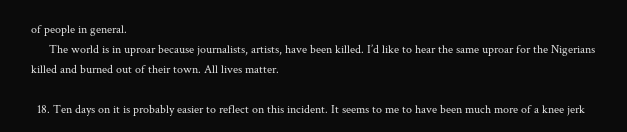of people in general.
      The world is in uproar because journalists, artists, have been killed. I’d like to hear the same uproar for the Nigerians killed and burned out of their town. All lives matter.

  18. Ten days on it is probably easier to reflect on this incident. It seems to me to have been much more of a knee jerk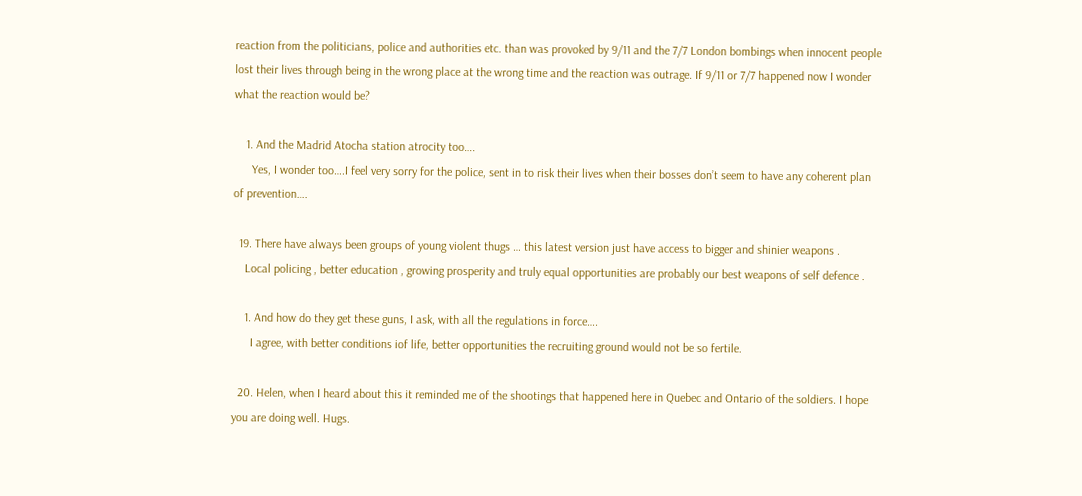reaction from the politicians, police and authorities etc. than was provoked by 9/11 and the 7/7 London bombings when innocent people lost their lives through being in the wrong place at the wrong time and the reaction was outrage. If 9/11 or 7/7 happened now I wonder what the reaction would be?

    1. And the Madrid Atocha station atrocity too….
      Yes, I wonder too….I feel very sorry for the police, sent in to risk their lives when their bosses don’t seem to have any coherent plan of prevention….

  19. There have always been groups of young violent thugs … this latest version just have access to bigger and shinier weapons .
    Local policing , better education , growing prosperity and truly equal opportunities are probably our best weapons of self defence .

    1. And how do they get these guns, I ask, with all the regulations in force….
      I agree, with better conditions iof life, better opportunities the recruiting ground would not be so fertile.

  20. Helen, when I heard about this it reminded me of the shootings that happened here in Quebec and Ontario of the soldiers. I hope you are doing well. Hugs.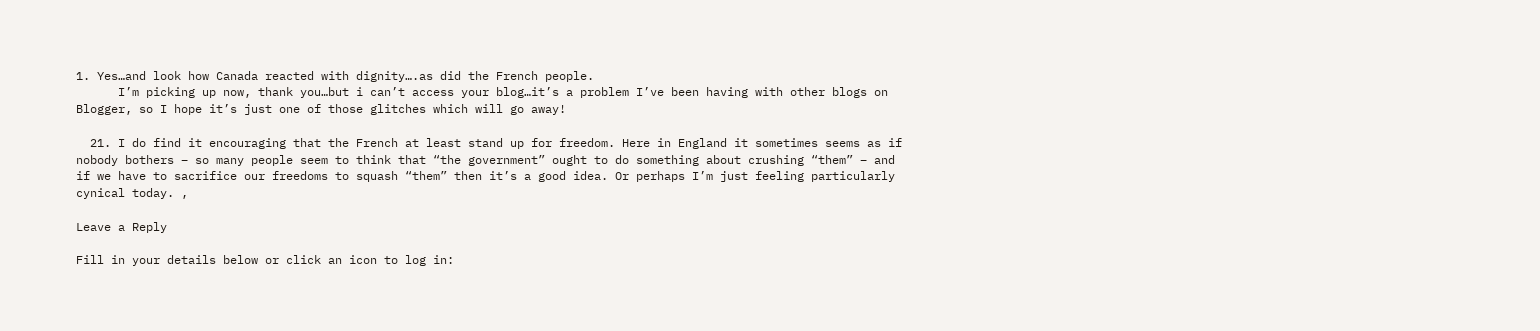1. Yes…and look how Canada reacted with dignity….as did the French people.
      I’m picking up now, thank you…but i can’t access your blog…it’s a problem I’ve been having with other blogs on Blogger, so I hope it’s just one of those glitches which will go away!

  21. I do find it encouraging that the French at least stand up for freedom. Here in England it sometimes seems as if nobody bothers – so many people seem to think that “the government” ought to do something about crushing “them” – and if we have to sacrifice our freedoms to squash “them” then it’s a good idea. Or perhaps I’m just feeling particularly cynical today. ,

Leave a Reply

Fill in your details below or click an icon to log in: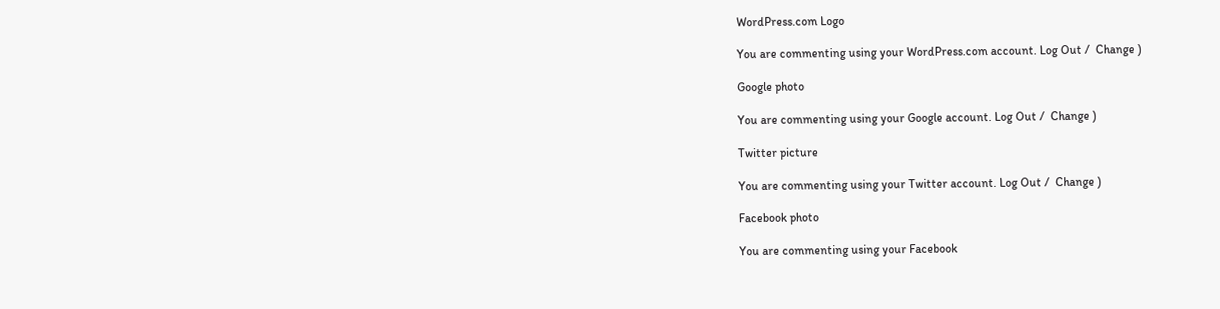WordPress.com Logo

You are commenting using your WordPress.com account. Log Out /  Change )

Google photo

You are commenting using your Google account. Log Out /  Change )

Twitter picture

You are commenting using your Twitter account. Log Out /  Change )

Facebook photo

You are commenting using your Facebook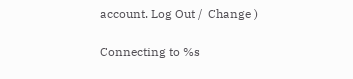account. Log Out /  Change )

Connecting to %s